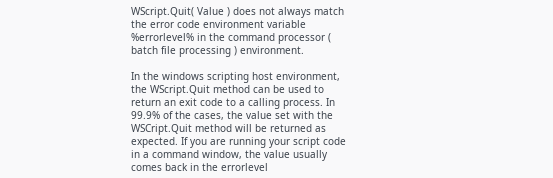WScript.Quit( Value ) does not always match the error code environment variable %errorlevel% in the command processor ( batch file processing ) environment.

In the windows scripting host environment, the WScript.Quit method can be used to return an exit code to a calling process. In 99.9% of the cases, the value set with the WSCript.Quit method will be returned as expected. If you are running your script code in a command window, the value usually comes back in the errorlevel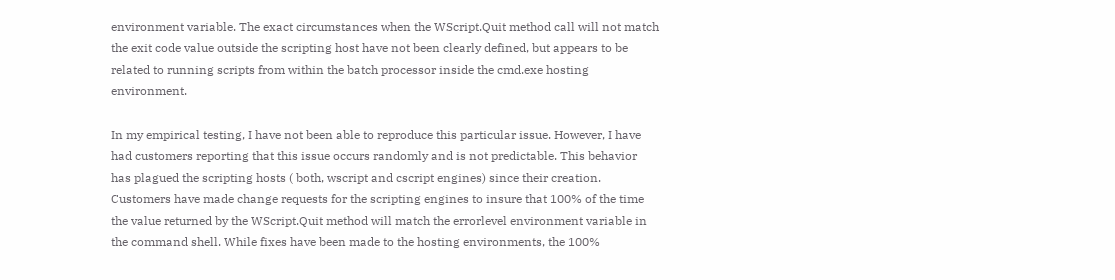environment variable. The exact circumstances when the WScript.Quit method call will not match the exit code value outside the scripting host have not been clearly defined, but appears to be related to running scripts from within the batch processor inside the cmd.exe hosting environment.

In my empirical testing, I have not been able to reproduce this particular issue. However, I have had customers reporting that this issue occurs randomly and is not predictable. This behavior has plagued the scripting hosts ( both, wscript and cscript engines) since their creation. Customers have made change requests for the scripting engines to insure that 100% of the time the value returned by the WScript.Quit method will match the errorlevel environment variable in the command shell. While fixes have been made to the hosting environments, the 100%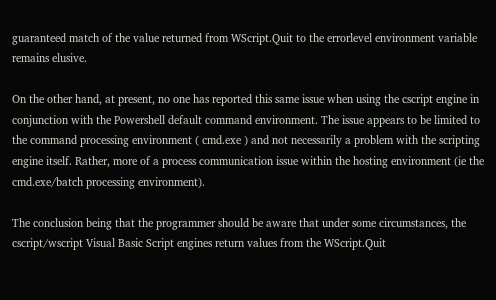guaranteed match of the value returned from WScript.Quit to the errorlevel environment variable remains elusive.

On the other hand, at present, no one has reported this same issue when using the cscript engine in conjunction with the Powershell default command environment. The issue appears to be limited to the command processing environment ( cmd.exe ) and not necessarily a problem with the scripting engine itself. Rather, more of a process communication issue within the hosting environment (ie the cmd.exe/batch processing environment).

The conclusion being that the programmer should be aware that under some circumstances, the cscript/wscript Visual Basic Script engines return values from the WScript.Quit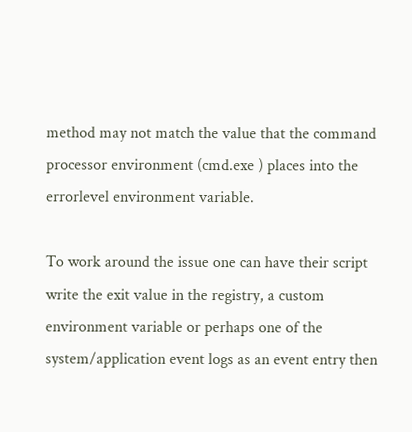method may not match the value that the command processor environment (cmd.exe ) places into the errorlevel environment variable.

To work around the issue one can have their script write the exit value in the registry, a custom environment variable or perhaps one of the system/application event logs as an event entry then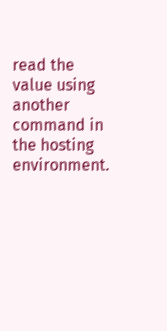read the value using another command in the hosting environment.